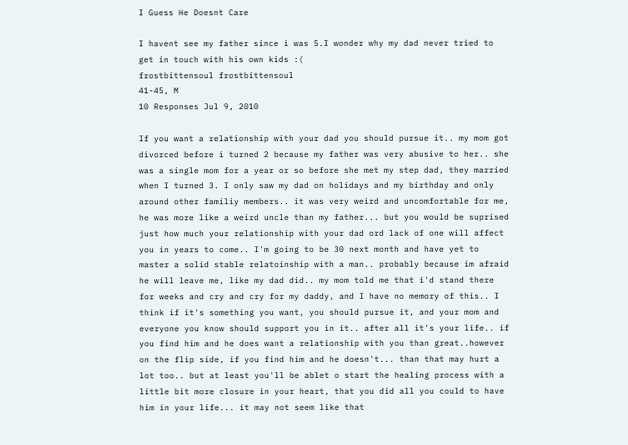I Guess He Doesnt Care

I havent see my father since i was 5.I wonder why my dad never tried to get in touch with his own kids :(
frostbittensoul frostbittensoul
41-45, M
10 Responses Jul 9, 2010

If you want a relationship with your dad you should pursue it.. my mom got divorced before i turned 2 because my father was very abusive to her.. she was a single mom for a year or so before she met my step dad, they married when I turned 3. I only saw my dad on holidays and my birthday and only around other familiy members.. it was very weird and uncomfortable for me, he was more like a weird uncle than my father... but you would be suprised just how much your relationship with your dad ord lack of one will affect you in years to come.. I'm going to be 30 next month and have yet to master a solid stable relatoinship with a man.. probably because im afraid he will leave me, like my dad did.. my mom told me that i'd stand there for weeks and cry and cry for my daddy, and I have no memory of this.. I think if it's something you want, you should pursue it, and your mom and everyone you know should support you in it.. after all it's your life.. if you find him and he does want a relationship with you than great..however on the flip side, if you find him and he doesn't... than that may hurt a lot too.. but at least you'll be ablet o start the healing process with a little bit more closure in your heart, that you did all you could to have him in your life... it may not seem like that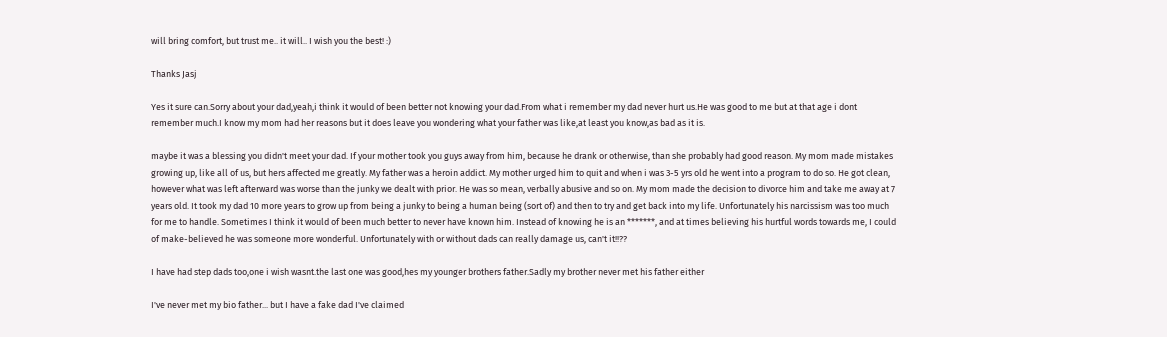will bring comfort, but trust me.. it will.. I wish you the best! :)

Thanks Jasj

Yes it sure can.Sorry about your dad,yeah,i think it would of been better not knowing your dad.From what i remember my dad never hurt us.He was good to me but at that age i dont remember much.I know my mom had her reasons but it does leave you wondering what your father was like,at least you know,as bad as it is.

maybe it was a blessing you didn't meet your dad. If your mother took you guys away from him, because he drank or otherwise, than she probably had good reason. My mom made mistakes growing up, like all of us, but hers affected me greatly. My father was a heroin addict. My mother urged him to quit and when i was 3-5 yrs old he went into a program to do so. He got clean, however what was left afterward was worse than the junky we dealt with prior. He was so mean, verbally abusive and so on. My mom made the decision to divorce him and take me away at 7 years old. It took my dad 10 more years to grow up from being a junky to being a human being (sort of) and then to try and get back into my life. Unfortunately his narcissism was too much for me to handle. Sometimes I think it would of been much better to never have known him. Instead of knowing he is an *******, and at times believing his hurtful words towards me, I could of make-believed he was someone more wonderful. Unfortunately with or without dads can really damage us, can't it!!??

I have had step dads too,one i wish wasnt.the last one was good,hes my younger brothers father.Sadly my brother never met his father either

I've never met my bio father... but I have a fake dad I've claimed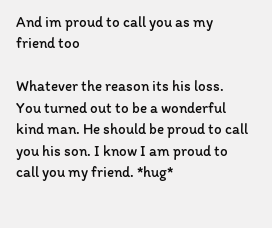And im proud to call you as my friend too

Whatever the reason its his loss. You turned out to be a wonderful kind man. He should be proud to call you his son. I know I am proud to call you my friend. *hug*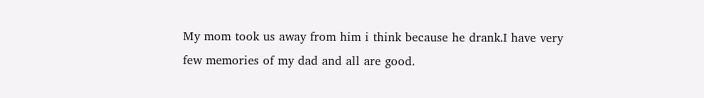My mom took us away from him i think because he drank.I have very few memories of my dad and all are good.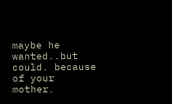maybe he wanted..but could. because of your mother.